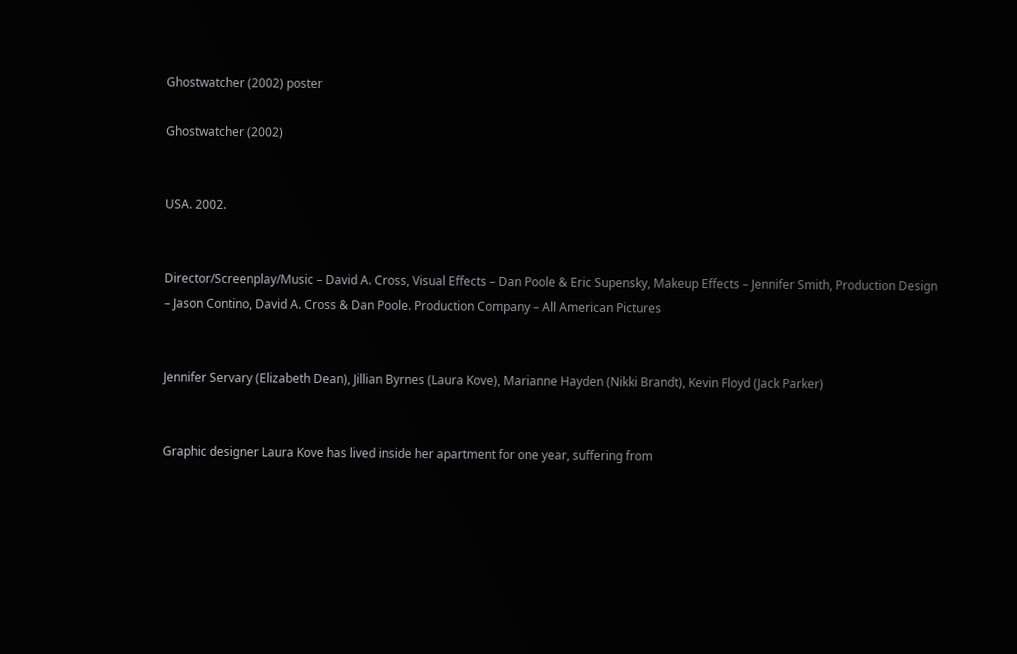Ghostwatcher (2002) poster

Ghostwatcher (2002)


USA. 2002.


Director/Screenplay/Music – David A. Cross, Visual Effects – Dan Poole & Eric Supensky, Makeup Effects – Jennifer Smith, Production Design – Jason Contino, David A. Cross & Dan Poole. Production Company – All American Pictures


Jennifer Servary (Elizabeth Dean), Jillian Byrnes (Laura Kove), Marianne Hayden (Nikki Brandt), Kevin Floyd (Jack Parker)


Graphic designer Laura Kove has lived inside her apartment for one year, suffering from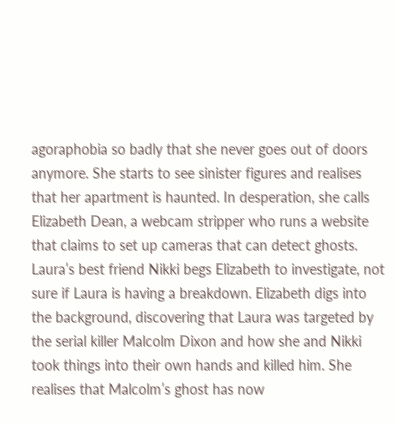agoraphobia so badly that she never goes out of doors anymore. She starts to see sinister figures and realises that her apartment is haunted. In desperation, she calls Elizabeth Dean, a webcam stripper who runs a website that claims to set up cameras that can detect ghosts. Laura’s best friend Nikki begs Elizabeth to investigate, not sure if Laura is having a breakdown. Elizabeth digs into the background, discovering that Laura was targeted by the serial killer Malcolm Dixon and how she and Nikki took things into their own hands and killed him. She realises that Malcolm’s ghost has now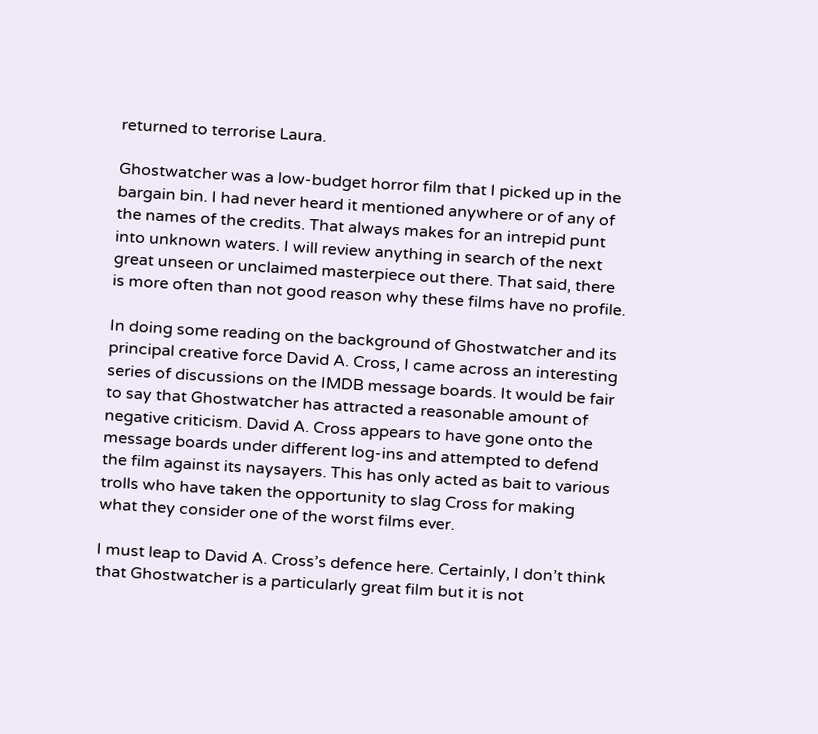returned to terrorise Laura.

Ghostwatcher was a low-budget horror film that I picked up in the bargain bin. I had never heard it mentioned anywhere or of any of the names of the credits. That always makes for an intrepid punt into unknown waters. I will review anything in search of the next great unseen or unclaimed masterpiece out there. That said, there is more often than not good reason why these films have no profile.

In doing some reading on the background of Ghostwatcher and its principal creative force David A. Cross, I came across an interesting series of discussions on the IMDB message boards. It would be fair to say that Ghostwatcher has attracted a reasonable amount of negative criticism. David A. Cross appears to have gone onto the message boards under different log-ins and attempted to defend the film against its naysayers. This has only acted as bait to various trolls who have taken the opportunity to slag Cross for making what they consider one of the worst films ever.

I must leap to David A. Cross’s defence here. Certainly, I don’t think that Ghostwatcher is a particularly great film but it is not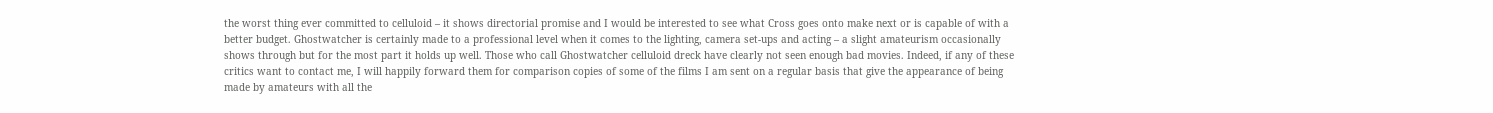the worst thing ever committed to celluloid – it shows directorial promise and I would be interested to see what Cross goes onto make next or is capable of with a better budget. Ghostwatcher is certainly made to a professional level when it comes to the lighting, camera set-ups and acting – a slight amateurism occasionally shows through but for the most part it holds up well. Those who call Ghostwatcher celluloid dreck have clearly not seen enough bad movies. Indeed, if any of these critics want to contact me, I will happily forward them for comparison copies of some of the films I am sent on a regular basis that give the appearance of being made by amateurs with all the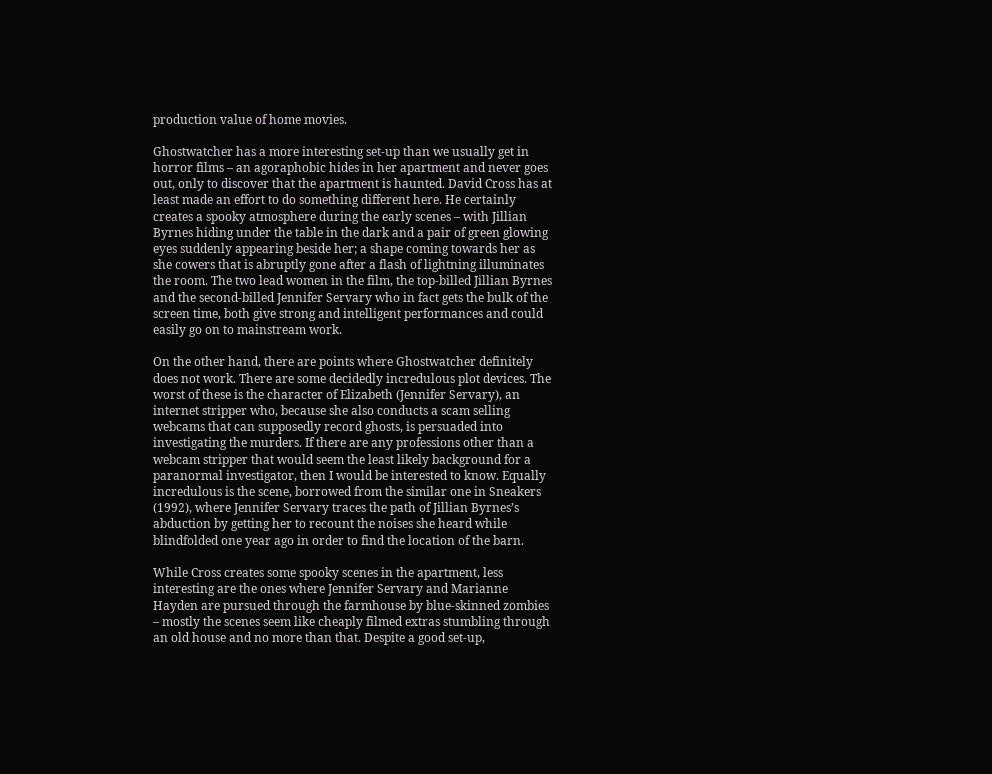production value of home movies.

Ghostwatcher has a more interesting set-up than we usually get in horror films – an agoraphobic hides in her apartment and never goes out, only to discover that the apartment is haunted. David Cross has at least made an effort to do something different here. He certainly creates a spooky atmosphere during the early scenes – with Jillian Byrnes hiding under the table in the dark and a pair of green glowing eyes suddenly appearing beside her; a shape coming towards her as she cowers that is abruptly gone after a flash of lightning illuminates the room. The two lead women in the film, the top-billed Jillian Byrnes and the second-billed Jennifer Servary who in fact gets the bulk of the screen time, both give strong and intelligent performances and could easily go on to mainstream work.

On the other hand, there are points where Ghostwatcher definitely does not work. There are some decidedly incredulous plot devices. The worst of these is the character of Elizabeth (Jennifer Servary), an internet stripper who, because she also conducts a scam selling webcams that can supposedly record ghosts, is persuaded into investigating the murders. If there are any professions other than a webcam stripper that would seem the least likely background for a paranormal investigator, then I would be interested to know. Equally incredulous is the scene, borrowed from the similar one in Sneakers (1992), where Jennifer Servary traces the path of Jillian Byrnes’s abduction by getting her to recount the noises she heard while blindfolded one year ago in order to find the location of the barn.

While Cross creates some spooky scenes in the apartment, less interesting are the ones where Jennifer Servary and Marianne Hayden are pursued through the farmhouse by blue-skinned zombies – mostly the scenes seem like cheaply filmed extras stumbling through an old house and no more than that. Despite a good set-up,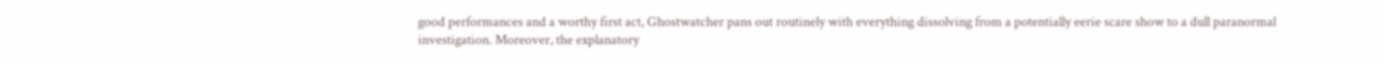good performances and a worthy first act, Ghostwatcher pans out routinely with everything dissolving from a potentially eerie scare show to a dull paranormal investigation. Moreover, the explanatory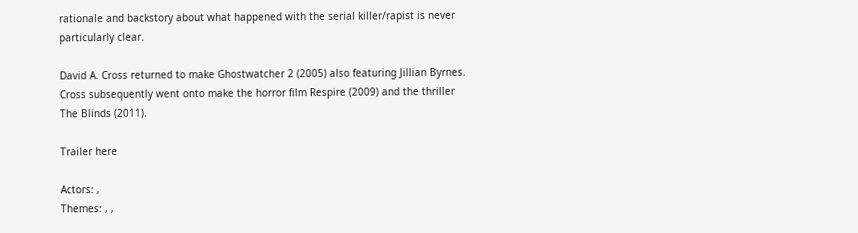rationale and backstory about what happened with the serial killer/rapist is never particularly clear.

David A. Cross returned to make Ghostwatcher 2 (2005) also featuring Jillian Byrnes. Cross subsequently went onto make the horror film Respire (2009) and the thriller The Blinds (2011).

Trailer here

Actors: ,
Themes: , ,